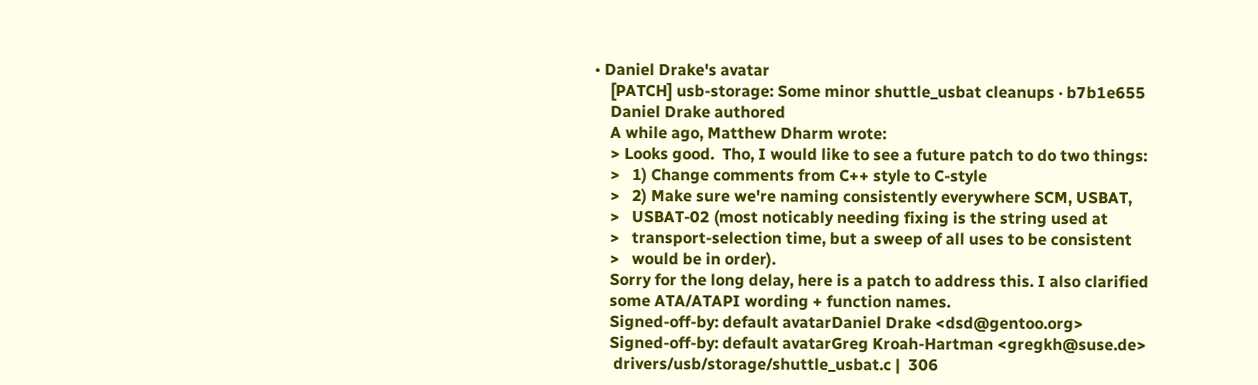• Daniel Drake's avatar
    [PATCH] usb-storage: Some minor shuttle_usbat cleanups · b7b1e655
    Daniel Drake authored
    A while ago, Matthew Dharm wrote:
    > Looks good.  Tho, I would like to see a future patch to do two things:
    >   1) Change comments from C++ style to C-style
    >   2) Make sure we're naming consistently everywhere SCM, USBAT,
    >   USBAT-02 (most noticably needing fixing is the string used at
    >   transport-selection time, but a sweep of all uses to be consistent
    >   would be in order).
    Sorry for the long delay, here is a patch to address this. I also clarified
    some ATA/ATAPI wording + function names.
    Signed-off-by: default avatarDaniel Drake <dsd@gentoo.org>
    Signed-off-by: default avatarGreg Kroah-Hartman <gregkh@suse.de>
     drivers/usb/storage/shuttle_usbat.c |  306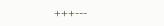+++---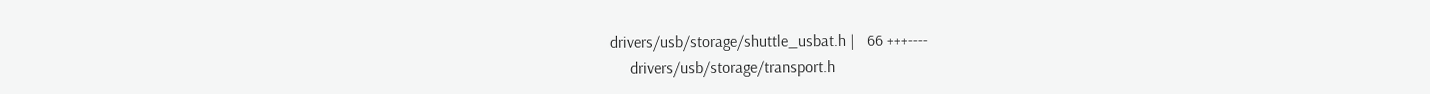drivers/usb/storage/shuttle_usbat.h |   66 +++----
     drivers/usb/storage/transport.h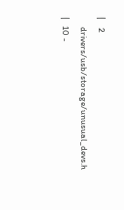|    2
     drivers/usb/storage/unusual_devs.h  |   10 -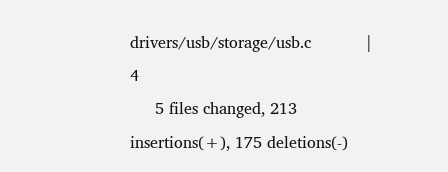drivers/usb/storage/usb.c           |    4
     5 files changed, 213 insertions(+), 175 deletions(-)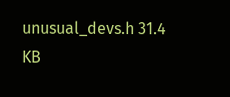unusual_devs.h 31.4 KB